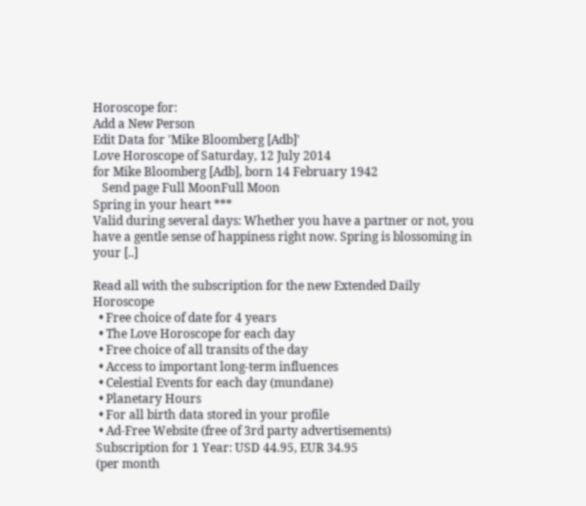Horoscope for:
Add a New Person
Edit Data for 'Mike Bloomberg [Adb]'
Love Horoscope of Saturday, 12 July 2014
for Mike Bloomberg [Adb], born 14 February 1942
   Send page Full MoonFull Moon
Spring in your heart ***
Valid during several days: Whether you have a partner or not, you have a gentle sense of happiness right now. Spring is blossoming in your [..]

Read all with the subscription for the new Extended Daily Horoscope
  • Free choice of date for 4 years
  • The Love Horoscope for each day
  • Free choice of all transits of the day
  • Access to important long-term influences
  • Celestial Events for each day (mundane)
  • Planetary Hours
  • For all birth data stored in your profile
  • Ad-Free Website (free of 3rd party advertisements)
 Subscription for 1 Year: USD 44.95, EUR 34.95
 (per month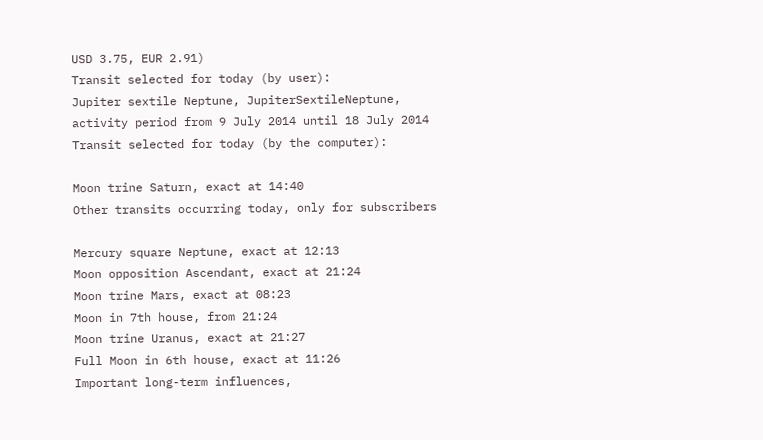USD 3.75, EUR 2.91)
Transit selected for today (by user):
Jupiter sextile Neptune, JupiterSextileNeptune,
activity period from 9 July 2014 until 18 July 2014
Transit selected for today (by the computer):

Moon trine Saturn, exact at 14:40
Other transits occurring today, only for subscribers

Mercury square Neptune, exact at 12:13
Moon opposition Ascendant, exact at 21:24
Moon trine Mars, exact at 08:23
Moon in 7th house, from 21:24
Moon trine Uranus, exact at 21:27
Full Moon in 6th house, exact at 11:26
Important long-term influences,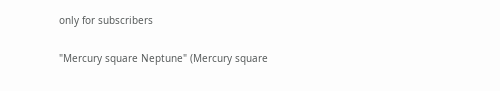only for subscribers

"Mercury square Neptune" (Mercury square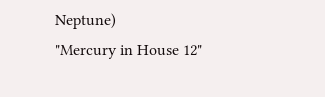Neptune)
"Mercury in House 12"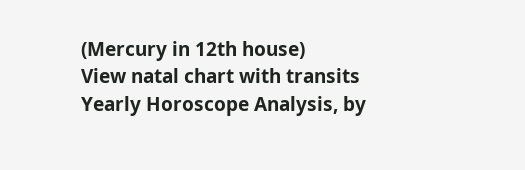(Mercury in 12th house)
View natal chart with transits
Yearly Horoscope Analysis, by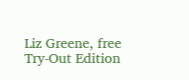Liz Greene, free Try-Out Edition